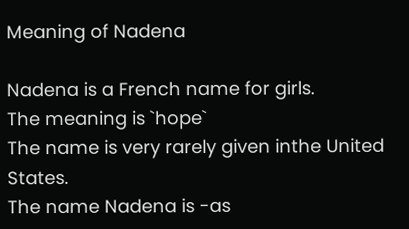Meaning of Nadena

Nadena is a French name for girls.
The meaning is `hope`
The name is very rarely given inthe United States.
The name Nadena is -as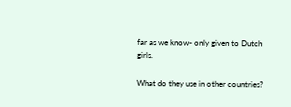far as we know- only given to Dutch girls.

What do they use in other countries?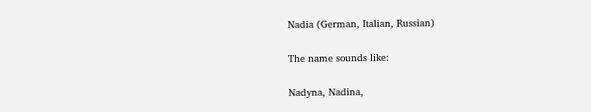Nadia (German, Italian, Russian)

The name sounds like:

Nadyna, Nadina,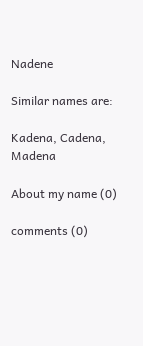Nadene

Similar names are:

Kadena, Cadena, Madena

About my name (0)

comments (0)